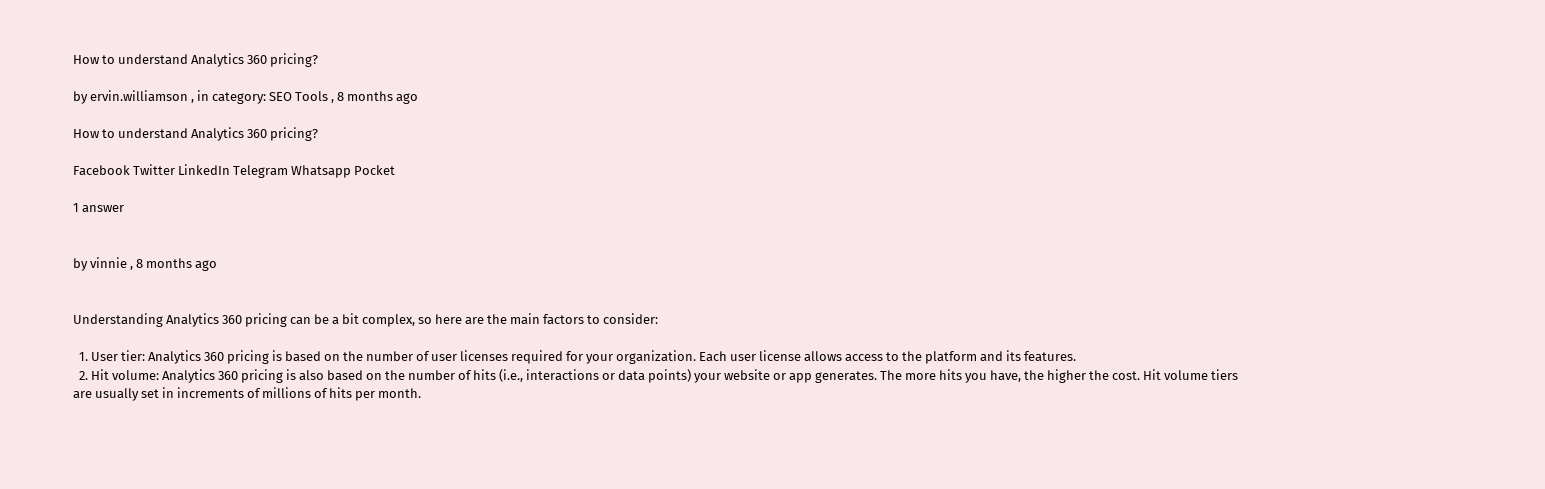How to understand Analytics 360 pricing?

by ervin.williamson , in category: SEO Tools , 8 months ago

How to understand Analytics 360 pricing?

Facebook Twitter LinkedIn Telegram Whatsapp Pocket

1 answer


by vinnie , 8 months ago


Understanding Analytics 360 pricing can be a bit complex, so here are the main factors to consider:

  1. User tier: Analytics 360 pricing is based on the number of user licenses required for your organization. Each user license allows access to the platform and its features.
  2. Hit volume: Analytics 360 pricing is also based on the number of hits (i.e., interactions or data points) your website or app generates. The more hits you have, the higher the cost. Hit volume tiers are usually set in increments of millions of hits per month.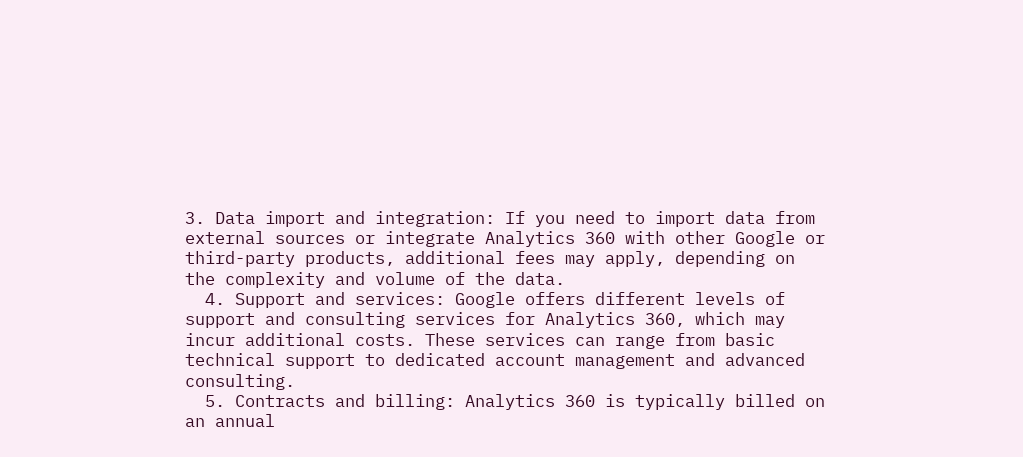3. Data import and integration: If you need to import data from external sources or integrate Analytics 360 with other Google or third-party products, additional fees may apply, depending on the complexity and volume of the data.
  4. Support and services: Google offers different levels of support and consulting services for Analytics 360, which may incur additional costs. These services can range from basic technical support to dedicated account management and advanced consulting.
  5. Contracts and billing: Analytics 360 is typically billed on an annual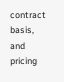contract basis, and pricing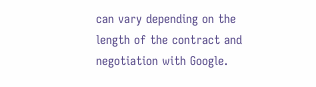can vary depending on the length of the contract and negotiation with Google.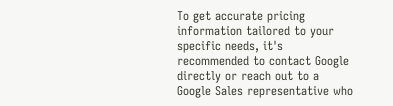To get accurate pricing information tailored to your specific needs, it's recommended to contact Google directly or reach out to a Google Sales representative who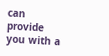can provide you with a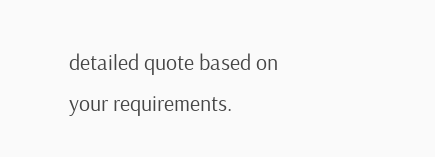detailed quote based on your requirements.